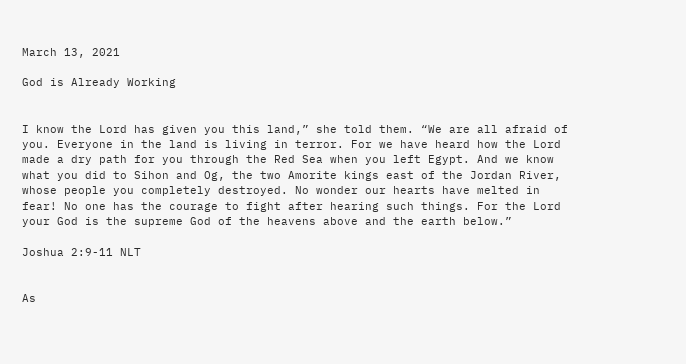March 13, 2021

God is Already Working


I know the Lord has given you this land,” she told them. “We are all afraid of you. Everyone in the land is living in terror. For we have heard how the Lord made a dry path for you through the Red Sea when you left Egypt. And we know what you did to Sihon and Og, the two Amorite kings east of the Jordan River, whose people you completely destroyed. No wonder our hearts have melted in fear! No one has the courage to fight after hearing such things. For the Lord your God is the supreme God of the heavens above and the earth below.”

Joshua 2:9-11 NLT


As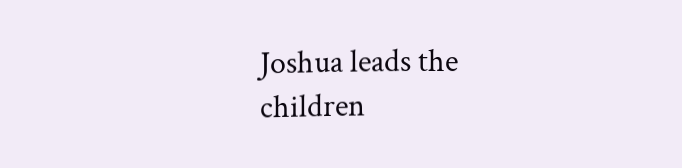Joshua leads the children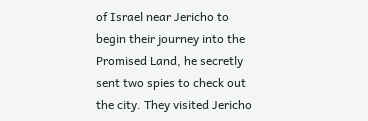of Israel near Jericho to begin their journey into the Promised Land, he secretly sent two spies to check out the city. They visited Jericho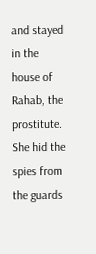and stayed in the house of Rahab, the prostitute. She hid the spies from the guards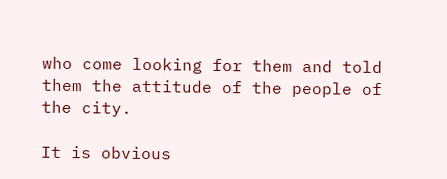who come looking for them and told them the attitude of the people of the city.

It is obvious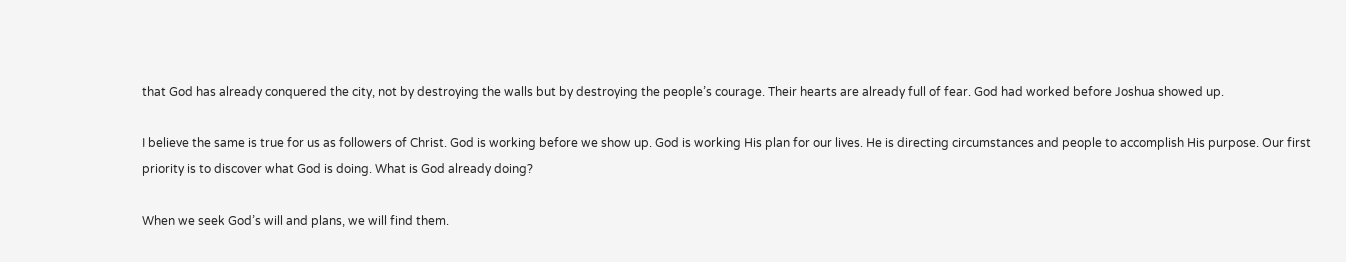that God has already conquered the city, not by destroying the walls but by destroying the people’s courage. Their hearts are already full of fear. God had worked before Joshua showed up.

I believe the same is true for us as followers of Christ. God is working before we show up. God is working His plan for our lives. He is directing circumstances and people to accomplish His purpose. Our first priority is to discover what God is doing. What is God already doing?

When we seek God’s will and plans, we will find them.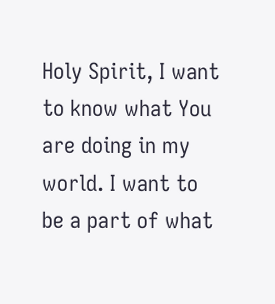Holy Spirit, I want to know what You are doing in my world. I want to be a part of what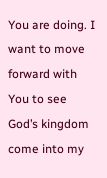You are doing. I want to move forward with You to see God’s kingdom come into my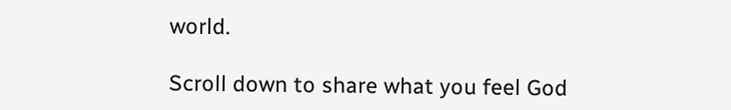world.

Scroll down to share what you feel God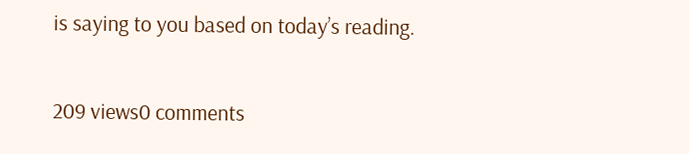is saying to you based on today’s reading.

209 views0 comments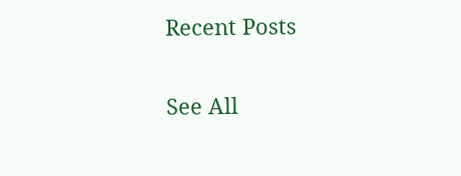Recent Posts

See All